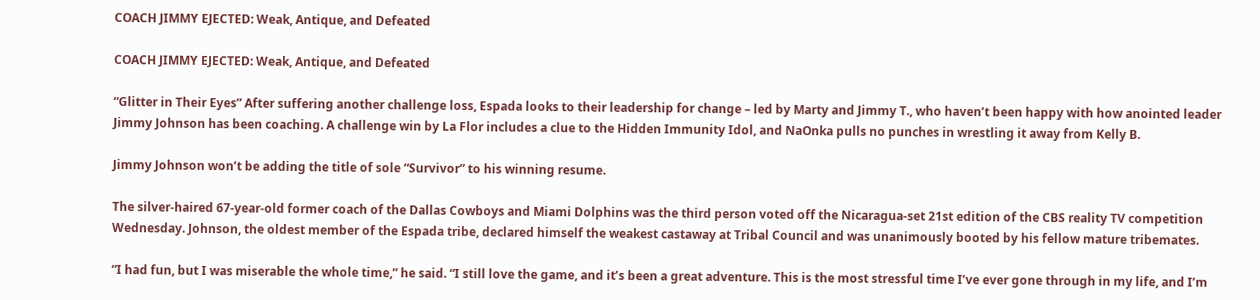COACH JIMMY EJECTED: Weak, Antique, and Defeated

COACH JIMMY EJECTED: Weak, Antique, and Defeated

“Glitter in Their Eyes” After suffering another challenge loss, Espada looks to their leadership for change – led by Marty and Jimmy T., who haven’t been happy with how anointed leader Jimmy Johnson has been coaching. A challenge win by La Flor includes a clue to the Hidden Immunity Idol, and NaOnka pulls no punches in wrestling it away from Kelly B.

Jimmy Johnson won’t be adding the title of sole “Survivor” to his winning resume.

The silver-haired 67-year-old former coach of the Dallas Cowboys and Miami Dolphins was the third person voted off the Nicaragua-set 21st edition of the CBS reality TV competition Wednesday. Johnson, the oldest member of the Espada tribe, declared himself the weakest castaway at Tribal Council and was unanimously booted by his fellow mature tribemates.

“I had fun, but I was miserable the whole time,” he said. “I still love the game, and it’s been a great adventure. This is the most stressful time I’ve ever gone through in my life, and I’m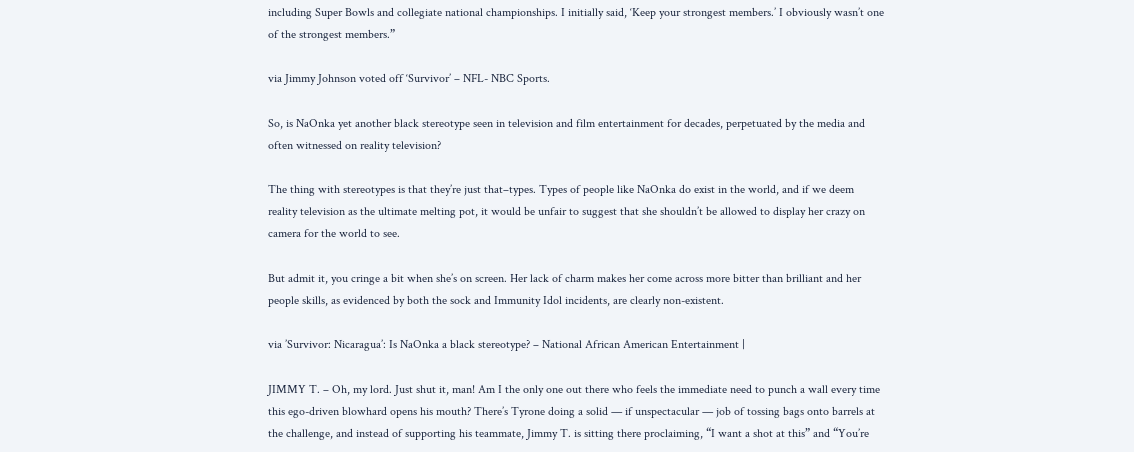including Super Bowls and collegiate national championships. I initially said, ‘Keep your strongest members.’ I obviously wasn’t one of the strongest members.”

via Jimmy Johnson voted off ‘Survivor’ – NFL- NBC Sports.

So, is NaOnka yet another black stereotype seen in television and film entertainment for decades, perpetuated by the media and often witnessed on reality television?

The thing with stereotypes is that they’re just that–types. Types of people like NaOnka do exist in the world, and if we deem reality television as the ultimate melting pot, it would be unfair to suggest that she shouldn’t be allowed to display her crazy on camera for the world to see.

But admit it, you cringe a bit when she’s on screen. Her lack of charm makes her come across more bitter than brilliant and her people skills, as evidenced by both the sock and Immunity Idol incidents, are clearly non-existent.

via ’Survivor: Nicaragua’: Is NaOnka a black stereotype? – National African American Entertainment |

JIMMY T. – Oh, my lord. Just shut it, man! Am I the only one out there who feels the immediate need to punch a wall every time this ego-driven blowhard opens his mouth? There’s Tyrone doing a solid — if unspectacular — job of tossing bags onto barrels at the challenge, and instead of supporting his teammate, Jimmy T. is sitting there proclaiming, “I want a shot at this” and “You’re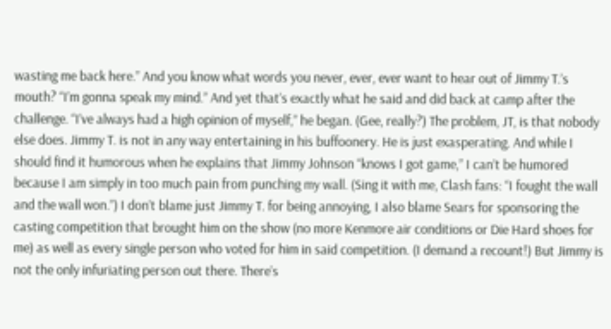wasting me back here.” And you know what words you never, ever, ever want to hear out of Jimmy T.’s mouth? “I’m gonna speak my mind.” And yet that’s exactly what he said and did back at camp after the challenge. “I’ve always had a high opinion of myself,” he began. (Gee, really?) The problem, JT, is that nobody else does. Jimmy T. is not in any way entertaining in his buffoonery. He is just exasperating. And while I should find it humorous when he explains that Jimmy Johnson “knows I got game,” I can’t be humored because I am simply in too much pain from punching my wall. (Sing it with me, Clash fans: “I fought the wall and the wall won.”) I don’t blame just Jimmy T. for being annoying, I also blame Sears for sponsoring the casting competition that brought him on the show (no more Kenmore air conditions or Die Hard shoes for me) as well as every single person who voted for him in said competition. (I demand a recount!) But Jimmy is not the only infuriating person out there. There’s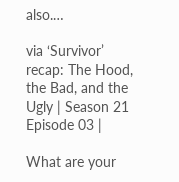also.…

via ‘Survivor’ recap: The Hood, the Bad, and the Ugly | Season 21 Episode 03 |

What are your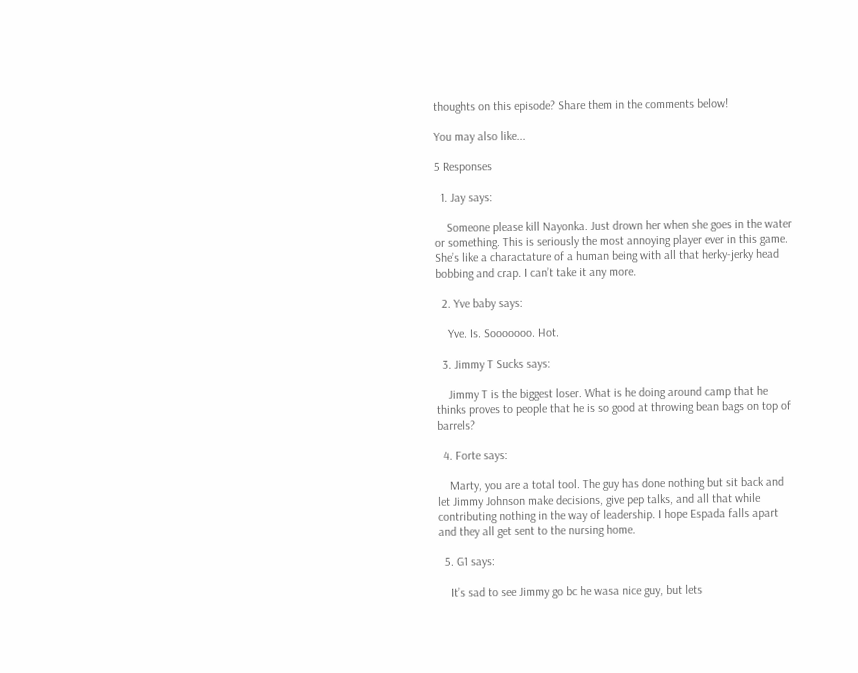thoughts on this episode? Share them in the comments below!

You may also like...

5 Responses

  1. Jay says:

    Someone please kill Nayonka. Just drown her when she goes in the water or something. This is seriously the most annoying player ever in this game. She’s like a charactature of a human being with all that herky-jerky head bobbing and crap. I can’t take it any more.

  2. Yve baby says:

    Yve. Is. Sooooooo. Hot.

  3. Jimmy T Sucks says:

    Jimmy T is the biggest loser. What is he doing around camp that he thinks proves to people that he is so good at throwing bean bags on top of barrels?

  4. Forte says:

    Marty, you are a total tool. The guy has done nothing but sit back and let Jimmy Johnson make decisions, give pep talks, and all that while contributing nothing in the way of leadership. I hope Espada falls apart and they all get sent to the nursing home.

  5. G1 says:

    It’s sad to see Jimmy go bc he wasa nice guy, but lets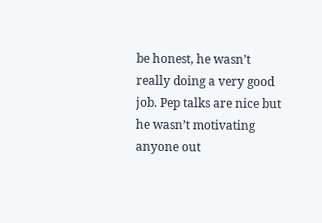be honest, he wasn’t really doing a very good job. Pep talks are nice but he wasn’t motivating anyone out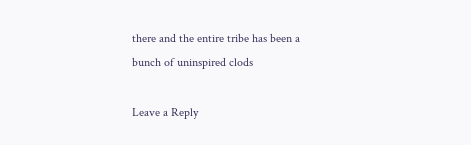there and the entire tribe has been a bunch of uninspired clods

Leave a Reply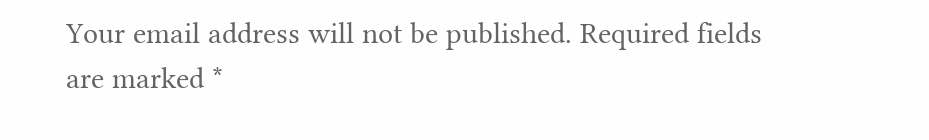Your email address will not be published. Required fields are marked *